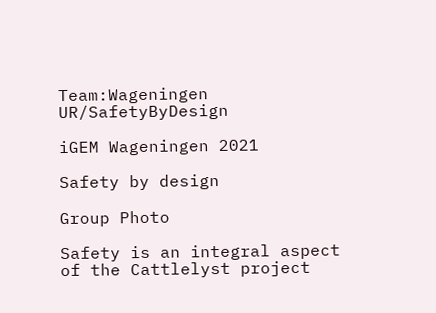Team:Wageningen UR/SafetyByDesign

iGEM Wageningen 2021

Safety by design

Group Photo

Safety is an integral aspect of the Cattlelyst project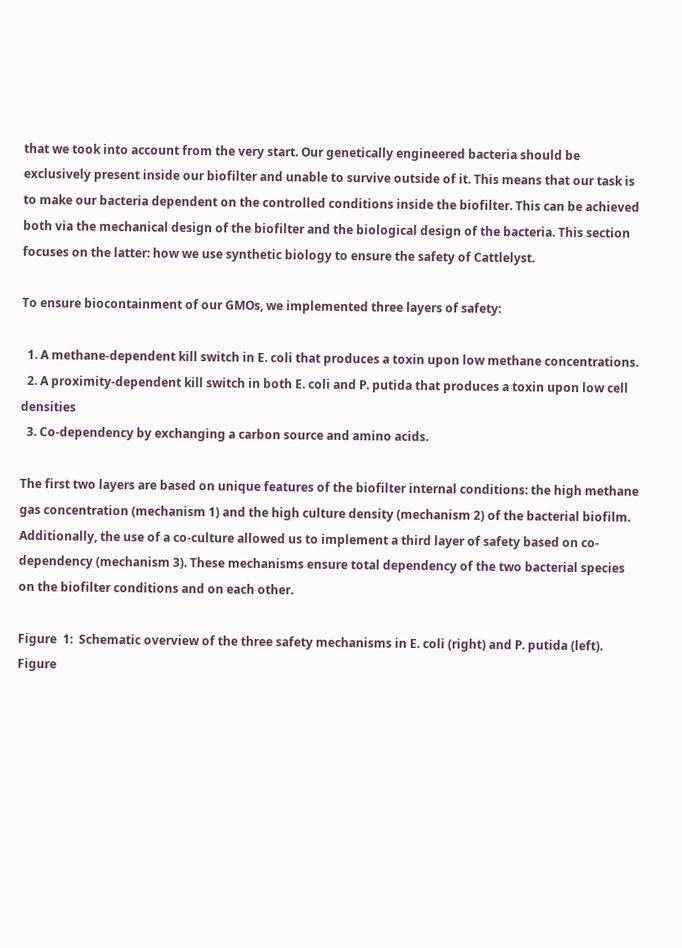that we took into account from the very start. Our genetically engineered bacteria should be exclusively present inside our biofilter and unable to survive outside of it. This means that our task is to make our bacteria dependent on the controlled conditions inside the biofilter. This can be achieved both via the mechanical design of the biofilter and the biological design of the bacteria. This section focuses on the latter: how we use synthetic biology to ensure the safety of Cattlelyst.

To ensure biocontainment of our GMOs, we implemented three layers of safety:

  1. A methane-dependent kill switch in E. coli that produces a toxin upon low methane concentrations.
  2. A proximity-dependent kill switch in both E. coli and P. putida that produces a toxin upon low cell densities
  3. Co-dependency by exchanging a carbon source and amino acids.

The first two layers are based on unique features of the biofilter internal conditions: the high methane gas concentration (mechanism 1) and the high culture density (mechanism 2) of the bacterial biofilm. Additionally, the use of a co-culture allowed us to implement a third layer of safety based on co-dependency (mechanism 3). These mechanisms ensure total dependency of the two bacterial species on the biofilter conditions and on each other.

Figure  1:  Schematic overview of the three safety mechanisms in E. coli (right) and P. putida (left).
Figure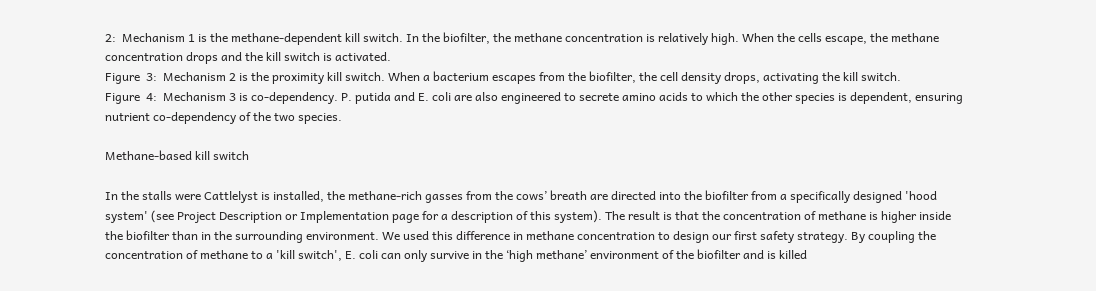2:  Mechanism 1 is the methane-dependent kill switch. In the biofilter, the methane concentration is relatively high. When the cells escape, the methane concentration drops and the kill switch is activated.
Figure  3:  Mechanism 2 is the proximity kill switch. When a bacterium escapes from the biofilter, the cell density drops, activating the kill switch.
Figure  4:  Mechanism 3 is co-dependency. P. putida and E. coli are also engineered to secrete amino acids to which the other species is dependent, ensuring nutrient co-dependency of the two species.

Methane-based kill switch

In the stalls were Cattlelyst is installed, the methane-rich gasses from the cows’ breath are directed into the biofilter from a specifically designed 'hood system' (see Project Description or Implementation page for a description of this system). The result is that the concentration of methane is higher inside the biofilter than in the surrounding environment. We used this difference in methane concentration to design our first safety strategy. By coupling the concentration of methane to a 'kill switch', E. coli can only survive in the ‘high methane’ environment of the biofilter and is killed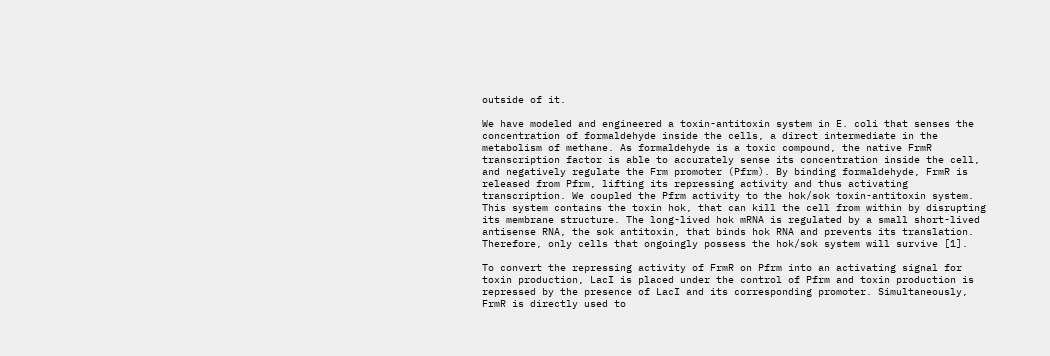outside of it.

We have modeled and engineered a toxin-antitoxin system in E. coli that senses the concentration of formaldehyde inside the cells, a direct intermediate in the metabolism of methane. As formaldehyde is a toxic compound, the native FrmR transcription factor is able to accurately sense its concentration inside the cell, and negatively regulate the Frm promoter (Pfrm). By binding formaldehyde, FrmR is released from Pfrm, lifting its repressing activity and thus activating transcription. We coupled the Pfrm activity to the hok/sok toxin-antitoxin system. This system contains the toxin hok, that can kill the cell from within by disrupting its membrane structure. The long-lived hok mRNA is regulated by a small short-lived antisense RNA, the sok antitoxin, that binds hok RNA and prevents its translation. Therefore, only cells that ongoingly possess the hok/sok system will survive [1].

To convert the repressing activity of FrmR on Pfrm into an activating signal for toxin production, LacI is placed under the control of Pfrm and toxin production is repressed by the presence of LacI and its corresponding promoter. Simultaneously, FrmR is directly used to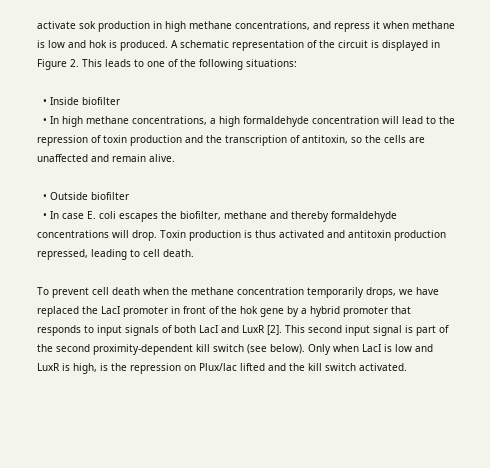activate sok production in high methane concentrations, and repress it when methane is low and hok is produced. A schematic representation of the circuit is displayed in Figure 2. This leads to one of the following situations:

  • Inside biofilter
  • In high methane concentrations, a high formaldehyde concentration will lead to the repression of toxin production and the transcription of antitoxin, so the cells are unaffected and remain alive.

  • Outside biofilter
  • In case E. coli escapes the biofilter, methane and thereby formaldehyde concentrations will drop. Toxin production is thus activated and antitoxin production repressed, leading to cell death.

To prevent cell death when the methane concentration temporarily drops, we have replaced the LacI promoter in front of the hok gene by a hybrid promoter that responds to input signals of both LacI and LuxR [2]. This second input signal is part of the second proximity-dependent kill switch (see below). Only when LacI is low and LuxR is high, is the repression on Plux/lac lifted and the kill switch activated.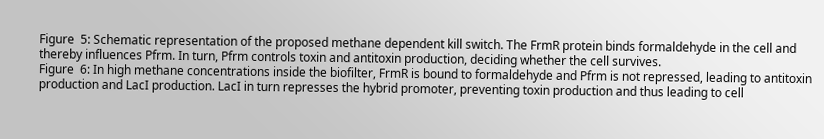Figure  5: Schematic representation of the proposed methane dependent kill switch. The FrmR protein binds formaldehyde in the cell and thereby influences Pfrm. In turn, Pfrm controls toxin and antitoxin production, deciding whether the cell survives.
Figure  6: In high methane concentrations inside the biofilter, FrmR is bound to formaldehyde and Pfrm is not repressed, leading to antitoxin production and LacI production. LacI in turn represses the hybrid promoter, preventing toxin production and thus leading to cell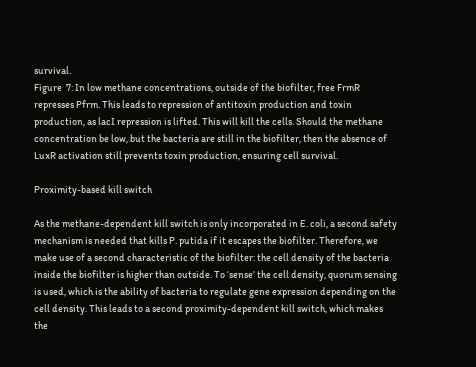survival.
Figure  7: In low methane concentrations, outside of the biofilter, free FrmR represses Pfrm. This leads to repression of antitoxin production and toxin production, as lacI repression is lifted. This will kill the cells. Should the methane concentration be low, but the bacteria are still in the biofilter, then the absence of LuxR activation still prevents toxin production, ensuring cell survival.

Proximity-based kill switch

As the methane-dependent kill switch is only incorporated in E. coli, a second safety mechanism is needed that kills P. putida if it escapes the biofilter. Therefore, we make use of a second characteristic of the biofilter: the cell density of the bacteria inside the biofilter is higher than outside. To ‘sense’ the cell density, quorum sensing is used, which is the ability of bacteria to regulate gene expression depending on the cell density. This leads to a second proximity-dependent kill switch, which makes the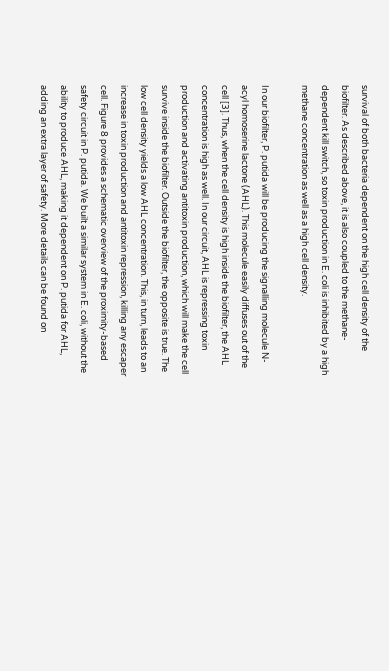survival of both bacteria dependent on the high cell density of the biofilter. As described above, it is also coupled to the methane-dependent kill switch, so toxin production in E. coli is inhibited by a high methane concentration as well as a high cell density.

In our biofilter, P. putida will be producing the signalling molecule N-acyl homoserine lactone (AHL). This molecule easily diffuses out of the cell [3]. Thus, when the cell density is high inside the biofilter, the AHL concentration is high as well. In our circuit, AHL is repressing toxin production and activating antitoxin production, which will make the cell survive inside the biofilter. Outside the biofilter, the opposite is true. The low cell density yields a low AHL concentration. This, in turn, leads to an increase in toxin production and antitoxin repression, killing any escaper cell. Figure 8 provides a schematic overview of the proximity-based safety circuit in P. putida. We built a similar system in E. coli, without the ability to produce AHL, making it dependent on P. putida for AHL, adding an extra layer of safety. More details can be found on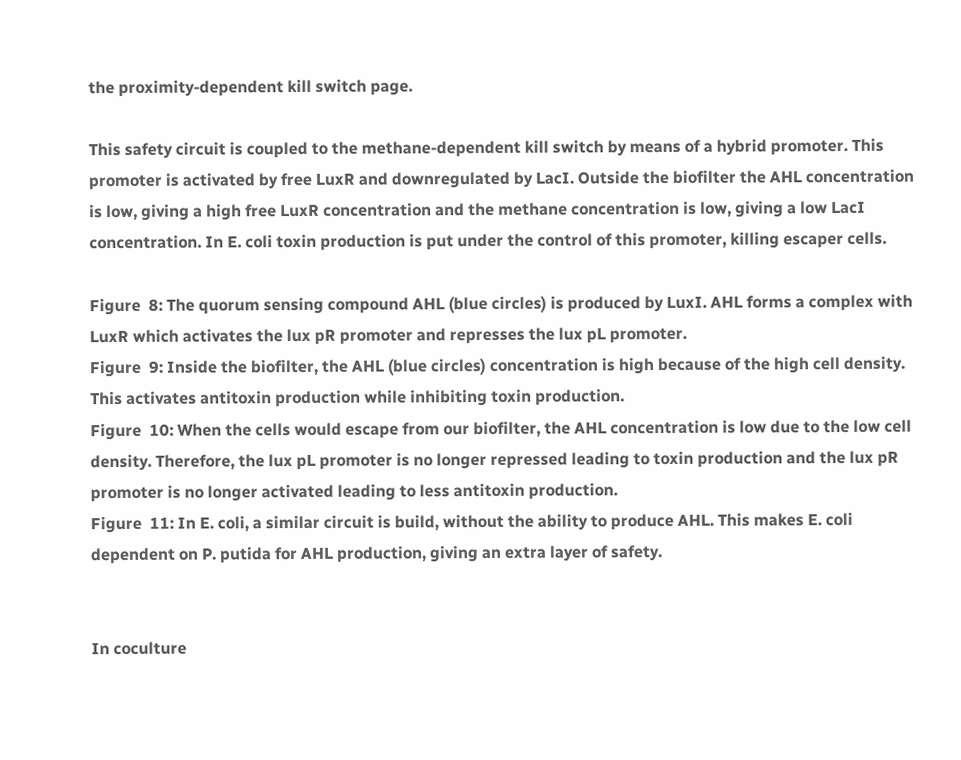the proximity-dependent kill switch page.

This safety circuit is coupled to the methane-dependent kill switch by means of a hybrid promoter. This promoter is activated by free LuxR and downregulated by LacI. Outside the biofilter the AHL concentration is low, giving a high free LuxR concentration and the methane concentration is low, giving a low LacI concentration. In E. coli toxin production is put under the control of this promoter, killing escaper cells.

Figure  8: The quorum sensing compound AHL (blue circles) is produced by LuxI. AHL forms a complex with LuxR which activates the lux pR promoter and represses the lux pL promoter.
Figure  9: Inside the biofilter, the AHL (blue circles) concentration is high because of the high cell density. This activates antitoxin production while inhibiting toxin production.
Figure  10: When the cells would escape from our biofilter, the AHL concentration is low due to the low cell density. Therefore, the lux pL promoter is no longer repressed leading to toxin production and the lux pR promoter is no longer activated leading to less antitoxin production.
Figure  11: In E. coli, a similar circuit is build, without the ability to produce AHL. This makes E. coli dependent on P. putida for AHL production, giving an extra layer of safety.


In coculture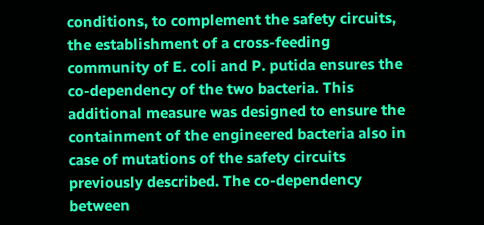conditions, to complement the safety circuits, the establishment of a cross-feeding community of E. coli and P. putida ensures the co-dependency of the two bacteria. This additional measure was designed to ensure the containment of the engineered bacteria also in case of mutations of the safety circuits previously described. The co-dependency between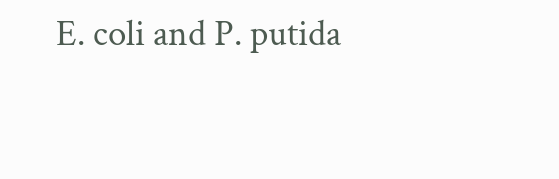E. coli and P. putida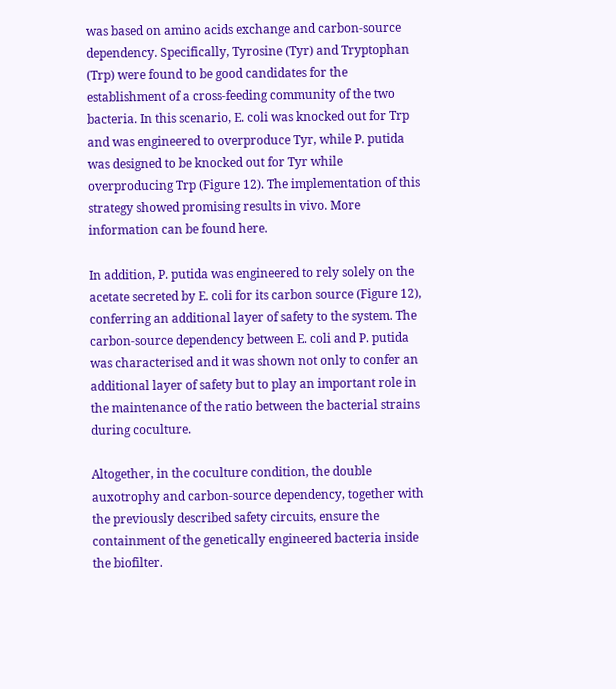was based on amino acids exchange and carbon-source dependency. Specifically, Tyrosine (Tyr) and Tryptophan (Trp) were found to be good candidates for the establishment of a cross-feeding community of the two bacteria. In this scenario, E. coli was knocked out for Trp and was engineered to overproduce Tyr, while P. putida was designed to be knocked out for Tyr while overproducing Trp (Figure 12). The implementation of this strategy showed promising results in vivo. More information can be found here.

In addition, P. putida was engineered to rely solely on the acetate secreted by E. coli for its carbon source (Figure 12), conferring an additional layer of safety to the system. The carbon-source dependency between E. coli and P. putida was characterised and it was shown not only to confer an additional layer of safety but to play an important role in the maintenance of the ratio between the bacterial strains during coculture.

Altogether, in the coculture condition, the double auxotrophy and carbon-source dependency, together with the previously described safety circuits, ensure the containment of the genetically engineered bacteria inside the biofilter.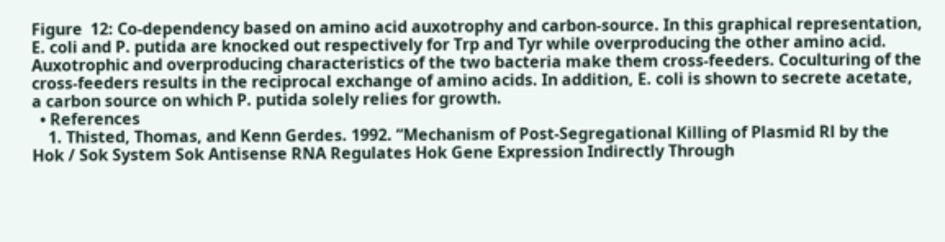Figure  12: Co-dependency based on amino acid auxotrophy and carbon-source. In this graphical representation, E. coli and P. putida are knocked out respectively for Trp and Tyr while overproducing the other amino acid. Auxotrophic and overproducing characteristics of the two bacteria make them cross-feeders. Coculturing of the cross-feeders results in the reciprocal exchange of amino acids. In addition, E. coli is shown to secrete acetate, a carbon source on which P. putida solely relies for growth.
  • References
    1. Thisted, Thomas, and Kenn Gerdes. 1992. “Mechanism of Post-Segregational Killing of Plasmid Rl by the Hok / Sok System Sok Antisense RNA Regulates Hok Gene Expression Indirectly Through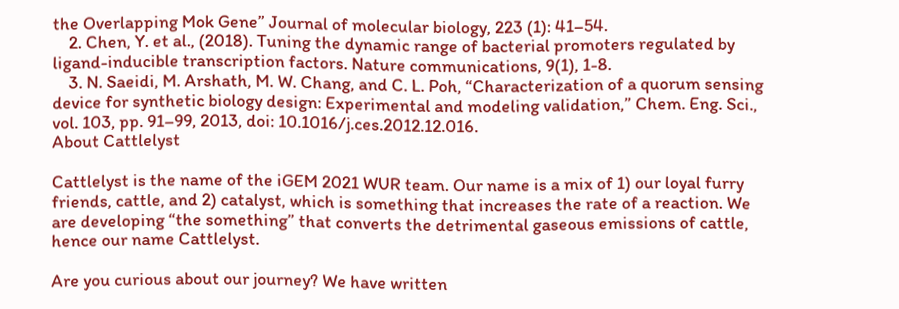the Overlapping Mok Gene” Journal of molecular biology, 223 (1): 41–54.
    2. Chen, Y. et al., (2018). Tuning the dynamic range of bacterial promoters regulated by ligand-inducible transcription factors. Nature communications, 9(1), 1-8.
    3. N. Saeidi, M. Arshath, M. W. Chang, and C. L. Poh, “Characterization of a quorum sensing device for synthetic biology design: Experimental and modeling validation,” Chem. Eng. Sci., vol. 103, pp. 91–99, 2013, doi: 10.1016/j.ces.2012.12.016.
About Cattlelyst

Cattlelyst is the name of the iGEM 2021 WUR team. Our name is a mix of 1) our loyal furry friends, cattle, and 2) catalyst, which is something that increases the rate of a reaction. We are developing “the something” that converts the detrimental gaseous emissions of cattle, hence our name Cattlelyst.

Are you curious about our journey? We have written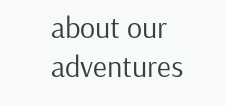about our adventures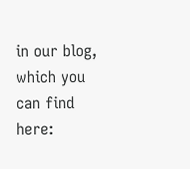in our blog, which you can find here: